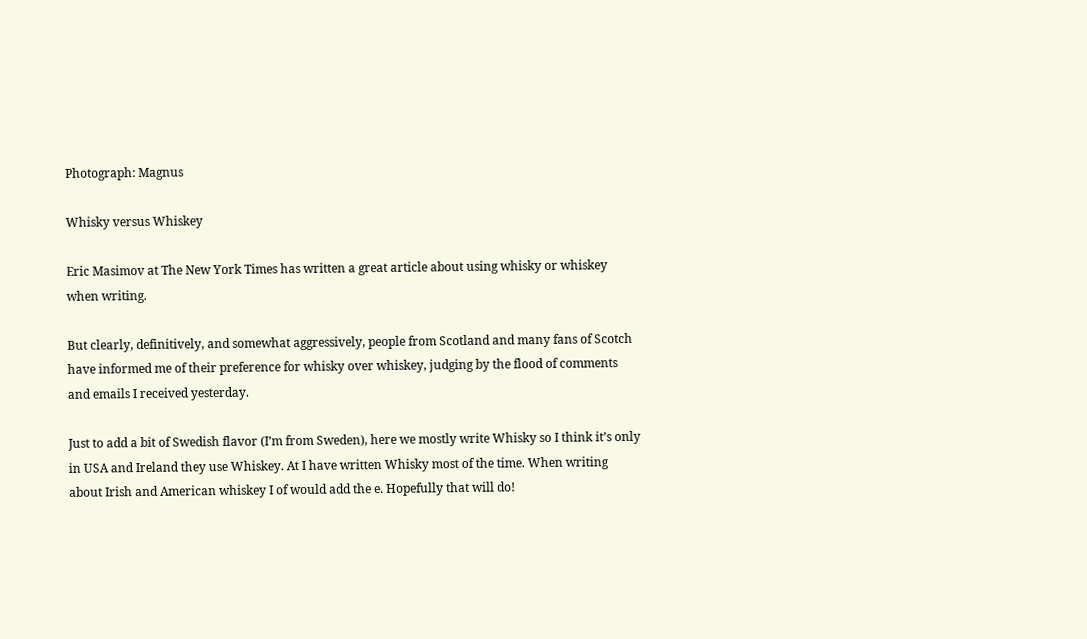Photograph: Magnus

Whisky versus Whiskey

Eric Masimov at The New York Times has written a great article about using whisky or whiskey when writing.

But clearly, definitively, and somewhat aggressively, people from Scotland and many fans of Scotch have informed me of their preference for whisky over whiskey, judging by the flood of comments and emails I received yesterday.

Just to add a bit of Swedish flavor (I’m from Sweden), here we mostly write Whisky so I think it’s only in USA and Ireland they use Whiskey. At I have written Whisky most of the time. When writing about Irish and American whiskey I of would add the e. Hopefully that will do!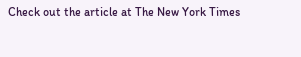Check out the article at The New York Times